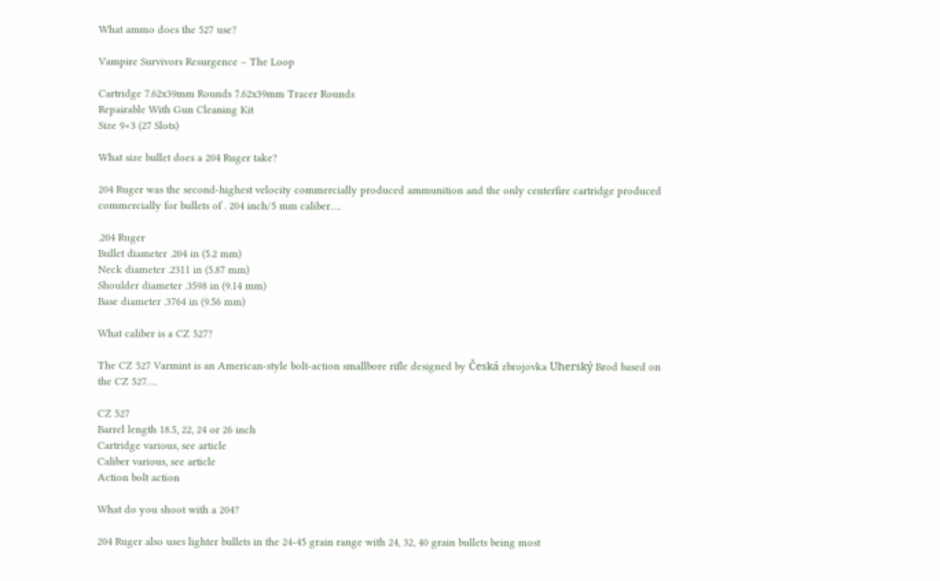What ammo does the 527 use?

Vampire Survivors Resurgence – The Loop

Cartridge 7.62x39mm Rounds 7.62x39mm Tracer Rounds
Repairable With Gun Cleaning Kit
Size 9×3 (27 Slots)

What size bullet does a 204 Ruger take?

204 Ruger was the second-highest velocity commercially produced ammunition and the only centerfire cartridge produced commercially for bullets of . 204 inch/5 mm caliber….

.204 Ruger
Bullet diameter .204 in (5.2 mm)
Neck diameter .2311 in (5.87 mm)
Shoulder diameter .3598 in (9.14 mm)
Base diameter .3764 in (9.56 mm)

What caliber is a CZ 527?

The CZ 527 Varmint is an American-style bolt-action smallbore rifle designed by Česká zbrojovka Uherský Brod based on the CZ 527….

CZ 527
Barrel length 18.5, 22, 24 or 26 inch
Cartridge various, see article
Caliber various, see article
Action bolt action

What do you shoot with a 204?

204 Ruger also uses lighter bullets in the 24-45 grain range with 24, 32, 40 grain bullets being most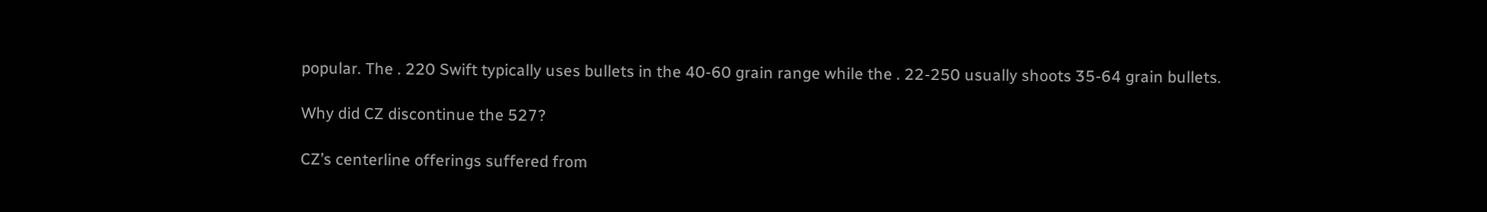popular. The . 220 Swift typically uses bullets in the 40-60 grain range while the . 22-250 usually shoots 35-64 grain bullets.

Why did CZ discontinue the 527?

CZ’s centerline offerings suffered from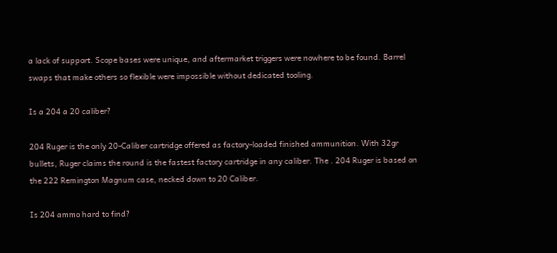a lack of support. Scope bases were unique, and aftermarket triggers were nowhere to be found. Barrel swaps that make others so flexible were impossible without dedicated tooling.

Is a 204 a 20 caliber?

204 Ruger is the only 20-Caliber cartridge offered as factory-loaded finished ammunition. With 32gr bullets, Ruger claims the round is the fastest factory cartridge in any caliber. The . 204 Ruger is based on the 222 Remington Magnum case, necked down to 20 Caliber.

Is 204 ammo hard to find?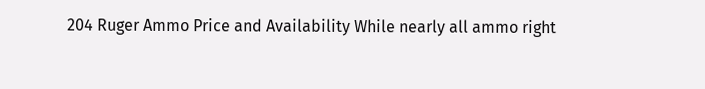204 Ruger Ammo Price and Availability While nearly all ammo right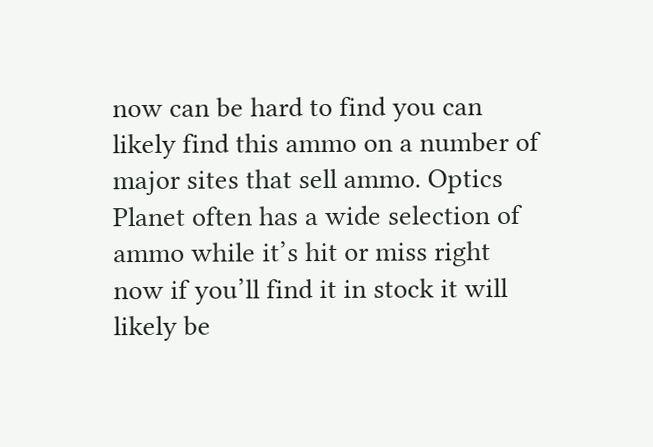now can be hard to find you can likely find this ammo on a number of major sites that sell ammo. Optics Planet often has a wide selection of ammo while it’s hit or miss right now if you’ll find it in stock it will likely be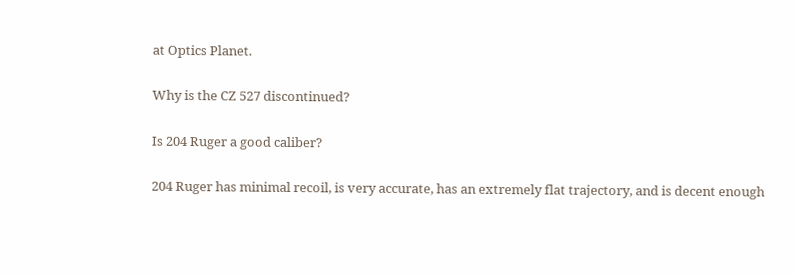at Optics Planet.

Why is the CZ 527 discontinued?

Is 204 Ruger a good caliber?

204 Ruger has minimal recoil, is very accurate, has an extremely flat trajectory, and is decent enough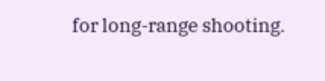for long-range shooting.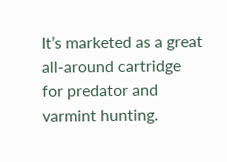It’s marketed as a great all-around cartridge for predator and varmint hunting.